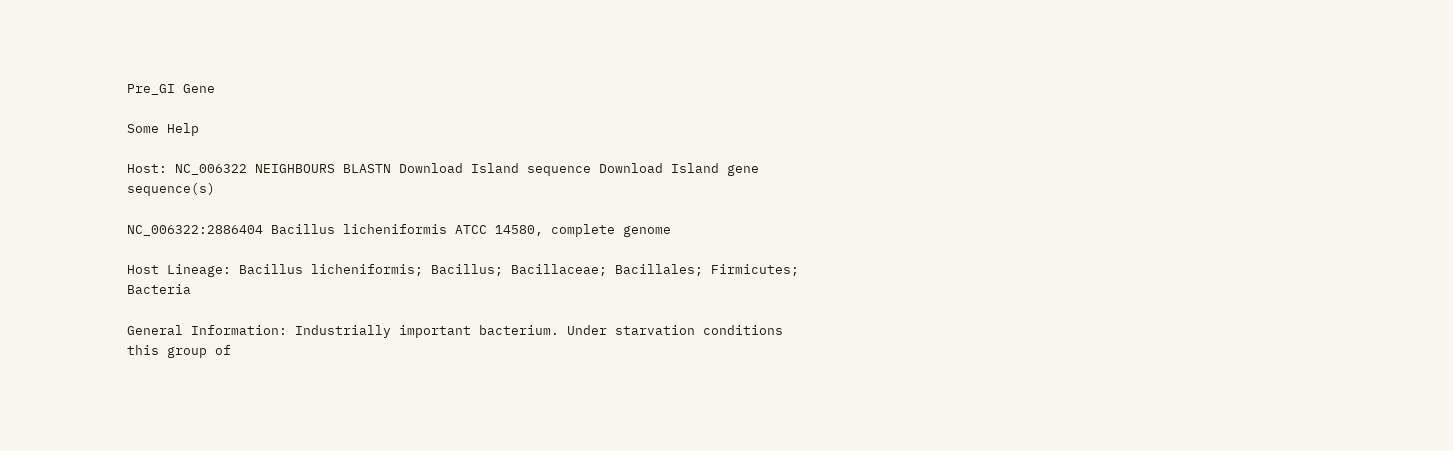Pre_GI Gene

Some Help

Host: NC_006322 NEIGHBOURS BLASTN Download Island sequence Download Island gene sequence(s)

NC_006322:2886404 Bacillus licheniformis ATCC 14580, complete genome

Host Lineage: Bacillus licheniformis; Bacillus; Bacillaceae; Bacillales; Firmicutes; Bacteria

General Information: Industrially important bacterium. Under starvation conditions this group of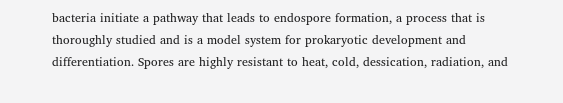bacteria initiate a pathway that leads to endospore formation, a process that is thoroughly studied and is a model system for prokaryotic development and differentiation. Spores are highly resistant to heat, cold, dessication, radiation, and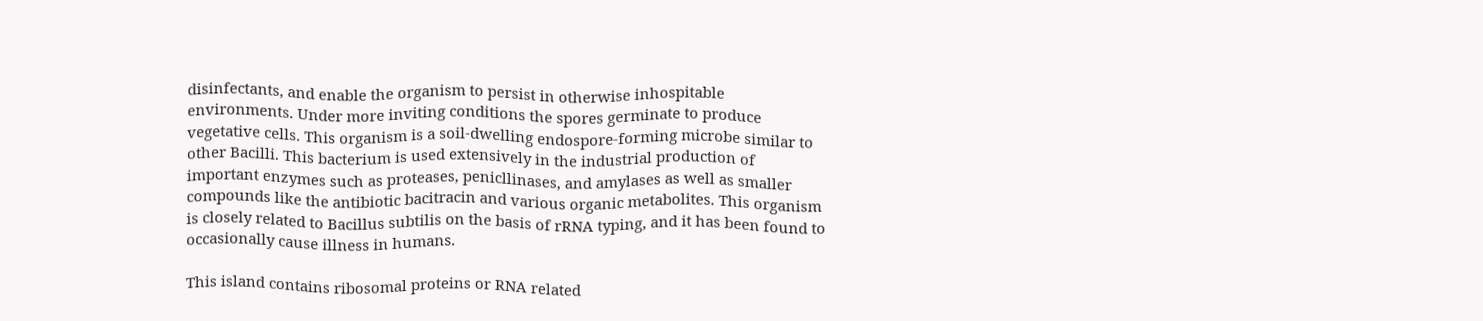disinfectants, and enable the organism to persist in otherwise inhospitable environments. Under more inviting conditions the spores germinate to produce vegetative cells. This organism is a soil-dwelling endospore-forming microbe similar to other Bacilli. This bacterium is used extensively in the industrial production of important enzymes such as proteases, penicllinases, and amylases as well as smaller compounds like the antibiotic bacitracin and various organic metabolites. This organism is closely related to Bacillus subtilis on the basis of rRNA typing, and it has been found to occasionally cause illness in humans.

This island contains ribosomal proteins or RNA related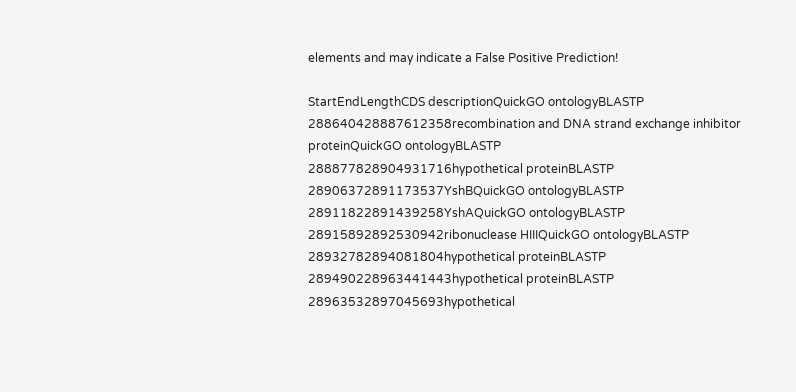elements and may indicate a False Positive Prediction!

StartEndLengthCDS descriptionQuickGO ontologyBLASTP
288640428887612358recombination and DNA strand exchange inhibitor proteinQuickGO ontologyBLASTP
288877828904931716hypothetical proteinBLASTP
28906372891173537YshBQuickGO ontologyBLASTP
28911822891439258YshAQuickGO ontologyBLASTP
28915892892530942ribonuclease HIIIQuickGO ontologyBLASTP
28932782894081804hypothetical proteinBLASTP
289490228963441443hypothetical proteinBLASTP
28963532897045693hypothetical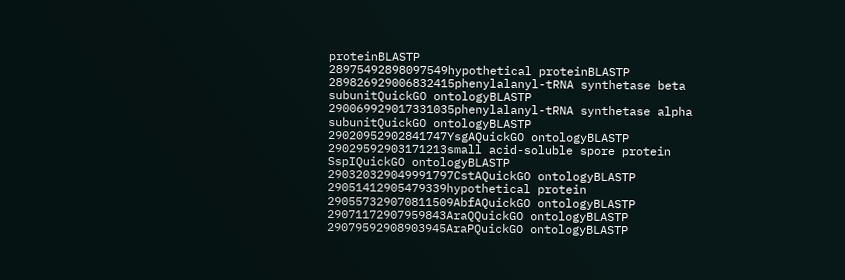proteinBLASTP
28975492898097549hypothetical proteinBLASTP
289826929006832415phenylalanyl-tRNA synthetase beta subunitQuickGO ontologyBLASTP
290069929017331035phenylalanyl-tRNA synthetase alpha subunitQuickGO ontologyBLASTP
29020952902841747YsgAQuickGO ontologyBLASTP
29029592903171213small acid-soluble spore protein SspIQuickGO ontologyBLASTP
290320329049991797CstAQuickGO ontologyBLASTP
29051412905479339hypothetical protein
290557329070811509AbfAQuickGO ontologyBLASTP
29071172907959843AraQQuickGO ontologyBLASTP
29079592908903945AraPQuickGO ontologyBLASTP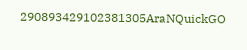290893429102381305AraNQuickGO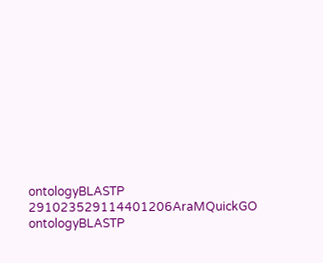ontologyBLASTP
291023529114401206AraMQuickGO ontologyBLASTP